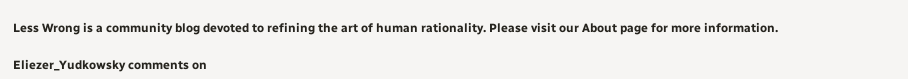Less Wrong is a community blog devoted to refining the art of human rationality. Please visit our About page for more information.

Eliezer_Yudkowsky comments on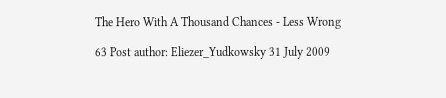The Hero With A Thousand Chances - Less Wrong

63 Post author: Eliezer_Yudkowsky 31 July 2009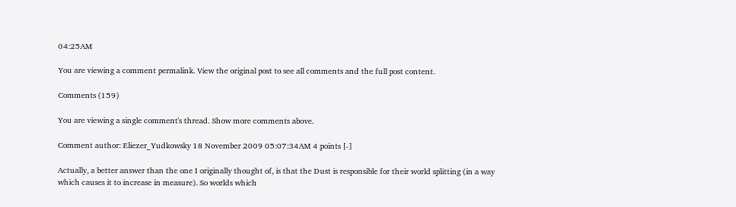04:25AM

You are viewing a comment permalink. View the original post to see all comments and the full post content.

Comments (159)

You are viewing a single comment's thread. Show more comments above.

Comment author: Eliezer_Yudkowsky 18 November 2009 05:07:34AM 4 points [-]

Actually, a better answer than the one I originally thought of, is that the Dust is responsible for their world splitting (in a way which causes it to increase in measure). So worlds which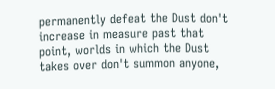permanently defeat the Dust don't increase in measure past that point, worlds in which the Dust takes over don't summon anyone,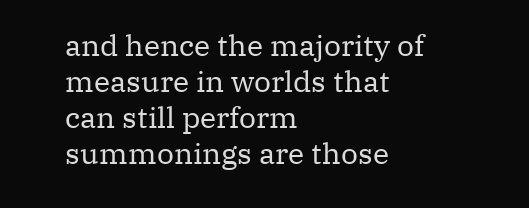and hence the majority of measure in worlds that can still perform summonings are those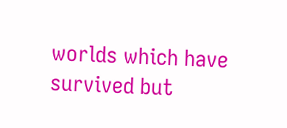worlds which have survived but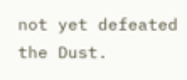not yet defeated the Dust.